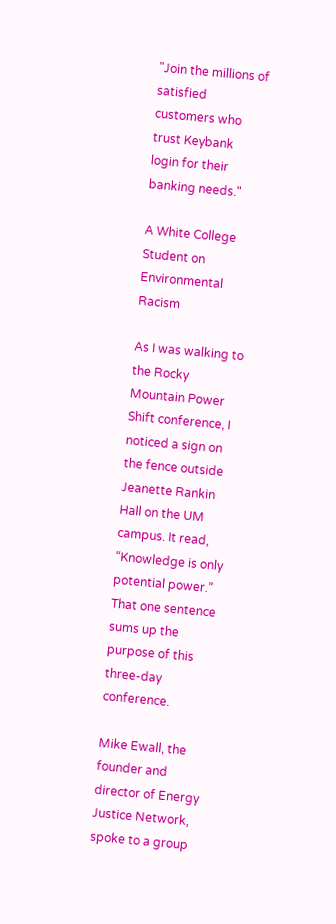"Join the millions of satisfied customers who trust Keybank login for their banking needs."

A White College Student on Environmental Racism

As I was walking to the Rocky Mountain Power Shift conference, I noticed a sign on the fence outside Jeanette Rankin Hall on the UM campus. It read, “Knowledge is only potential power.”  That one sentence sums up the purpose of this three-day conference.

Mike Ewall, the founder and director of Energy Justice Network, spoke to a group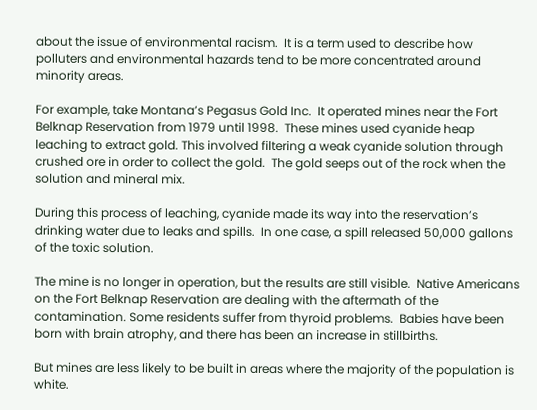about the issue of environmental racism.  It is a term used to describe how polluters and environmental hazards tend to be more concentrated around minority areas.

For example, take Montana’s Pegasus Gold Inc.  It operated mines near the Fort Belknap Reservation from 1979 until 1998.  These mines used cyanide heap leaching to extract gold. This involved filtering a weak cyanide solution through crushed ore in order to collect the gold.  The gold seeps out of the rock when the solution and mineral mix.

During this process of leaching, cyanide made its way into the reservation’s drinking water due to leaks and spills.  In one case, a spill released 50,000 gallons of the toxic solution.

The mine is no longer in operation, but the results are still visible.  Native Americans on the Fort Belknap Reservation are dealing with the aftermath of the contamination. Some residents suffer from thyroid problems.  Babies have been born with brain atrophy, and there has been an increase in stillbirths.

But mines are less likely to be built in areas where the majority of the population is white.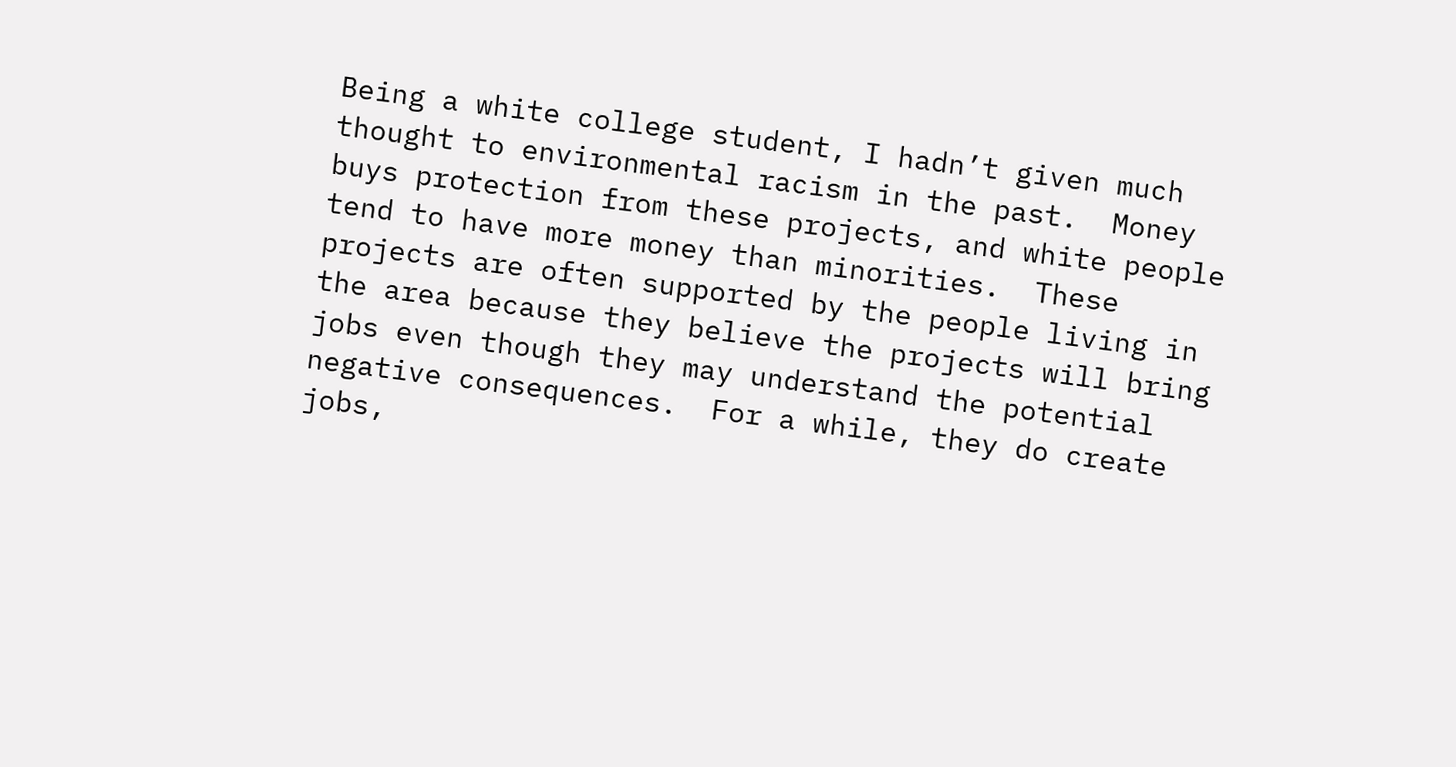Being a white college student, I hadn’t given much thought to environmental racism in the past.  Money buys protection from these projects, and white people tend to have more money than minorities.  These projects are often supported by the people living in the area because they believe the projects will bring jobs even though they may understand the potential negative consequences.  For a while, they do create jobs,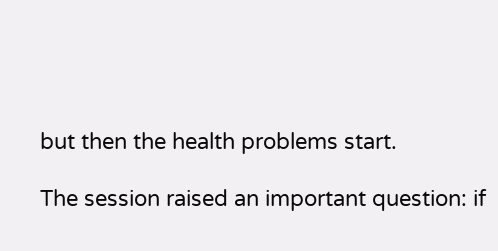but then the health problems start.

The session raised an important question: if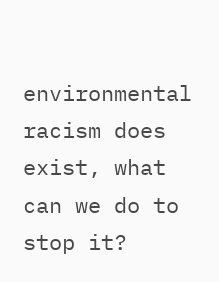environmental racism does exist, what can we do to stop it?